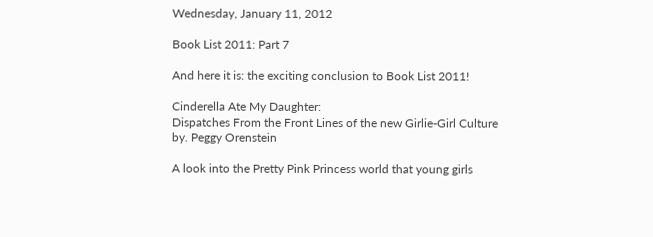Wednesday, January 11, 2012

Book List 2011: Part 7

And here it is: the exciting conclusion to Book List 2011!

Cinderella Ate My Daughter:
Dispatches From the Front Lines of the new Girlie-Girl Culture
by. Peggy Orenstein

A look into the Pretty Pink Princess world that young girls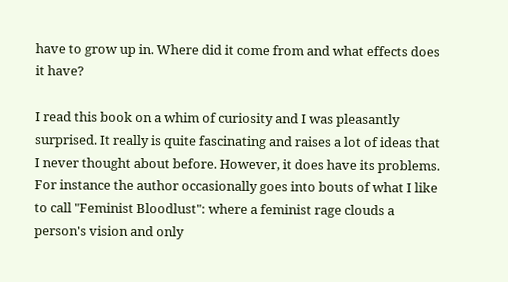have to grow up in. Where did it come from and what effects does it have?

I read this book on a whim of curiosity and I was pleasantly surprised. It really is quite fascinating and raises a lot of ideas that I never thought about before. However, it does have its problems. For instance the author occasionally goes into bouts of what I like to call "Feminist Bloodlust": where a feminist rage clouds a person's vision and only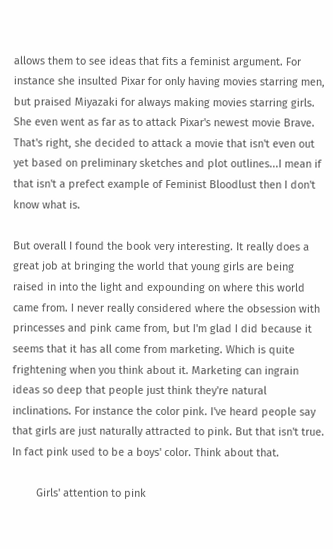allows them to see ideas that fits a feminist argument. For instance she insulted Pixar for only having movies starring men, but praised Miyazaki for always making movies starring girls. She even went as far as to attack Pixar's newest movie Brave. That's right, she decided to attack a movie that isn't even out yet based on preliminary sketches and plot outlines...I mean if that isn't a prefect example of Feminist Bloodlust then I don't know what is.

But overall I found the book very interesting. It really does a great job at bringing the world that young girls are being raised in into the light and expounding on where this world came from. I never really considered where the obsession with princesses and pink came from, but I'm glad I did because it seems that it has all come from marketing. Which is quite frightening when you think about it. Marketing can ingrain ideas so deep that people just think they're natural inclinations. For instance the color pink. I've heard people say that girls are just naturally attracted to pink. But that isn't true. In fact pink used to be a boys' color. Think about that.

        Girls' attention to pink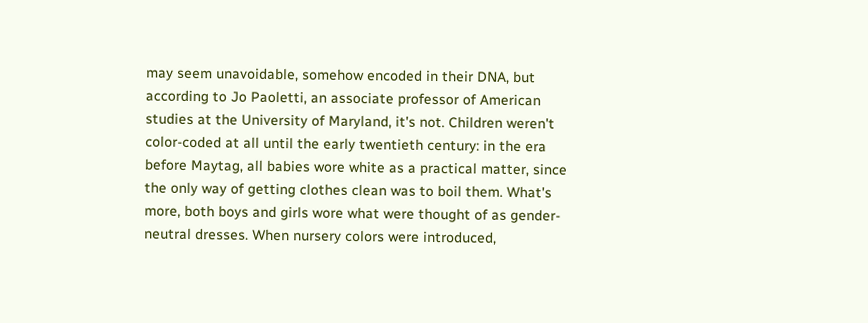may seem unavoidable, somehow encoded in their DNA, but according to Jo Paoletti, an associate professor of American studies at the University of Maryland, it's not. Children weren't color-coded at all until the early twentieth century: in the era before Maytag, all babies wore white as a practical matter, since the only way of getting clothes clean was to boil them. What's more, both boys and girls wore what were thought of as gender-neutral dresses. When nursery colors were introduced,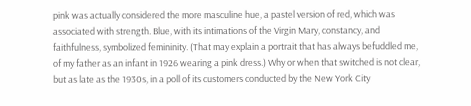pink was actually considered the more masculine hue, a pastel version of red, which was associated with strength. Blue, with its intimations of the Virgin Mary, constancy, and faithfulness, symbolized femininity. (That may explain a portrait that has always befuddled me, of my father as an infant in 1926 wearing a pink dress.) Why or when that switched is not clear, but as late as the 1930s, in a poll of its customers conducted by the New York City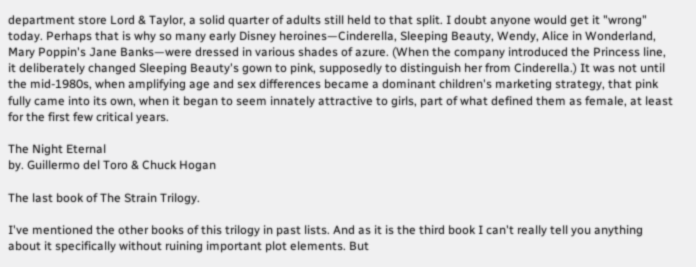department store Lord & Taylor, a solid quarter of adults still held to that split. I doubt anyone would get it "wrong" today. Perhaps that is why so many early Disney heroines—Cinderella, Sleeping Beauty, Wendy, Alice in Wonderland, Mary Poppin's Jane Banks—were dressed in various shades of azure. (When the company introduced the Princess line, it deliberately changed Sleeping Beauty's gown to pink, supposedly to distinguish her from Cinderella.) It was not until the mid-1980s, when amplifying age and sex differences became a dominant children's marketing strategy, that pink fully came into its own, when it began to seem innately attractive to girls, part of what defined them as female, at least for the first few critical years.

The Night Eternal
by. Guillermo del Toro & Chuck Hogan

The last book of The Strain Trilogy.

I've mentioned the other books of this trilogy in past lists. And as it is the third book I can't really tell you anything about it specifically without ruining important plot elements. But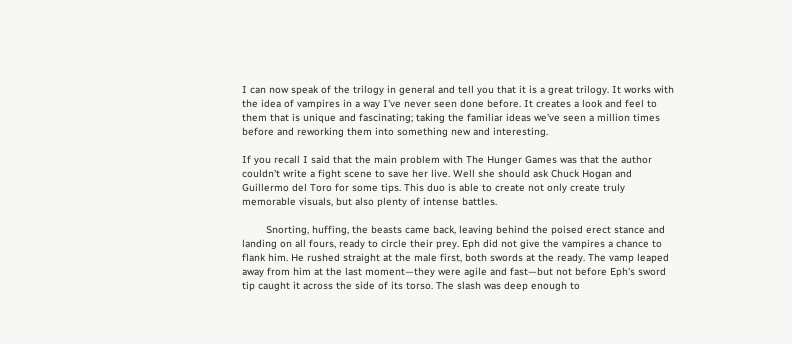I can now speak of the trilogy in general and tell you that it is a great trilogy. It works with the idea of vampires in a way I've never seen done before. It creates a look and feel to them that is unique and fascinating; taking the familiar ideas we've seen a million times before and reworking them into something new and interesting.

If you recall I said that the main problem with The Hunger Games was that the author couldn't write a fight scene to save her live. Well she should ask Chuck Hogan and Guillermo del Toro for some tips. This duo is able to create not only create truly memorable visuals, but also plenty of intense battles.

        Snorting, huffing, the beasts came back, leaving behind the poised erect stance and landing on all fours, ready to circle their prey. Eph did not give the vampires a chance to flank him. He rushed straight at the male first, both swords at the ready. The vamp leaped away from him at the last moment—they were agile and fast—but not before Eph's sword tip caught it across the side of its torso. The slash was deep enough to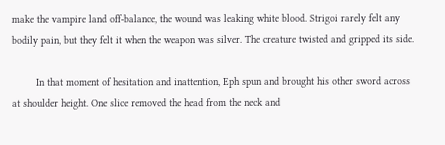make the vampire land off-balance, the wound was leaking white blood. Strigoi rarely felt any bodily pain, but they felt it when the weapon was silver. The creature twisted and gripped its side.

        In that moment of hesitation and inattention, Eph spun and brought his other sword across at shoulder height. One slice removed the head from the neck and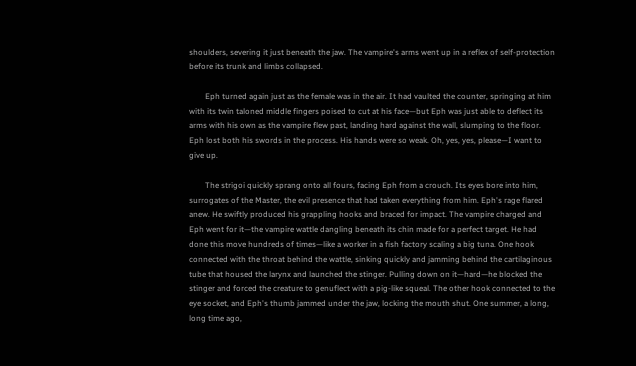shoulders, severing it just beneath the jaw. The vampire's arms went up in a reflex of self-protection before its trunk and limbs collapsed.

        Eph turned again just as the female was in the air. It had vaulted the counter, springing at him with its twin taloned middle fingers poised to cut at his face—but Eph was just able to deflect its arms with his own as the vampire flew past, landing hard against the wall, slumping to the floor. Eph lost both his swords in the process. His hands were so weak. Oh, yes, yes, please—I want to give up.

        The strigoi quickly sprang onto all fours, facing Eph from a crouch. Its eyes bore into him, surrogates of the Master, the evil presence that had taken everything from him. Eph's rage flared anew. He swiftly produced his grappling hooks and braced for impact. The vampire charged and Eph went for it—the vampire wattle dangling beneath its chin made for a perfect target. He had done this move hundreds of times—like a worker in a fish factory scaling a big tuna. One hook connected with the throat behind the wattle, sinking quickly and jamming behind the cartilaginous tube that housed the larynx and launched the stinger. Pulling down on it—hard—he blocked the stinger and forced the creature to genuflect with a pig-like squeal. The other hook connected to the eye socket, and Eph's thumb jammed under the jaw, locking the mouth shut. One summer, a long, long time ago,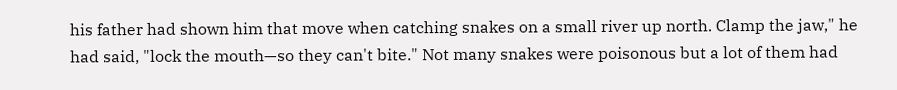his father had shown him that move when catching snakes on a small river up north. Clamp the jaw," he had said, "lock the mouth—so they can't bite." Not many snakes were poisonous but a lot of them had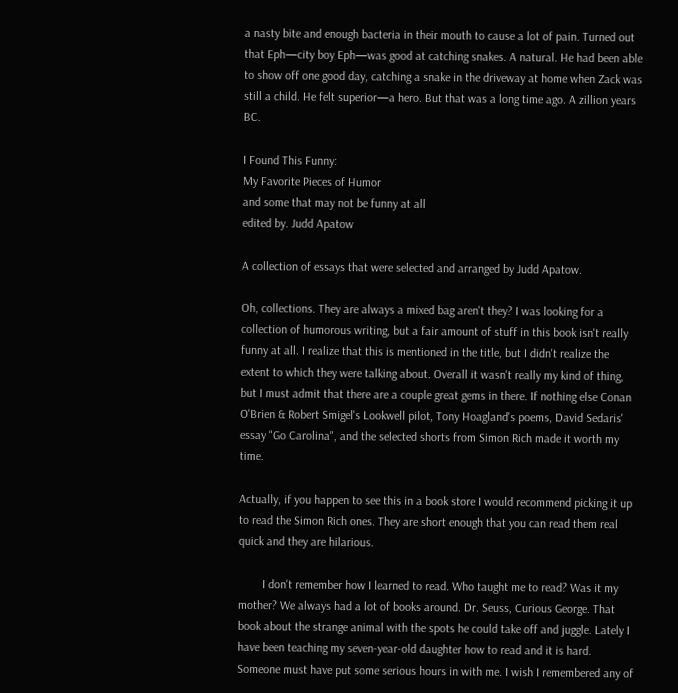a nasty bite and enough bacteria in their mouth to cause a lot of pain. Turned out that Eph—city boy Eph—was good at catching snakes. A natural. He had been able to show off one good day, catching a snake in the driveway at home when Zack was still a child. He felt superior—a hero. But that was a long time ago. A zillion years BC.

I Found This Funny:
My Favorite Pieces of Humor
and some that may not be funny at all
edited by. Judd Apatow

A collection of essays that were selected and arranged by Judd Apatow.

Oh, collections. They are always a mixed bag aren't they? I was looking for a collection of humorous writing, but a fair amount of stuff in this book isn't really funny at all. I realize that this is mentioned in the title, but I didn't realize the extent to which they were talking about. Overall it wasn't really my kind of thing, but I must admit that there are a couple great gems in there. If nothing else Conan O'Brien & Robert Smigel's Lookwell pilot, Tony Hoagland's poems, David Sedaris' essay "Go Carolina", and the selected shorts from Simon Rich made it worth my time.

Actually, if you happen to see this in a book store I would recommend picking it up to read the Simon Rich ones. They are short enough that you can read them real quick and they are hilarious.

        I don't remember how I learned to read. Who taught me to read? Was it my mother? We always had a lot of books around. Dr. Seuss, Curious George. That book about the strange animal with the spots he could take off and juggle. Lately I have been teaching my seven-year-old daughter how to read and it is hard. Someone must have put some serious hours in with me. I wish I remembered any of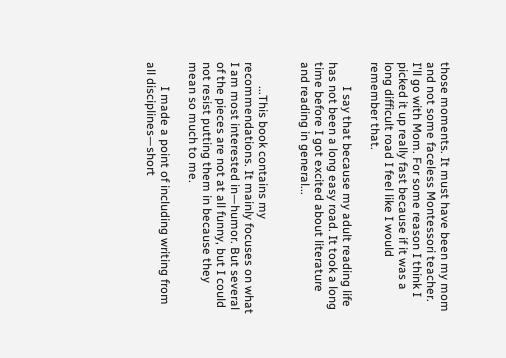those moments. It must have been my mom and not some faceless Montessori teacher. I'll go with Mom. For some reason I think I picked it up really fast because if it was a long difficult road I feel like I would remember that.

        I say that because my adult reading life has not been a long easy road. It took a long time before I got excited about literature and reading in general...


        ...This book contains my recommendations. It mainly focuses on what I am most interested in—humor. But several of the pieces are not at all funny, but I could not resist putting them in because they mean so much to me.

        I made a point of including writing from all disciplines—short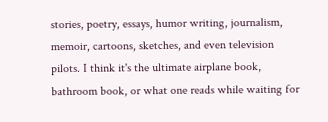stories, poetry, essays, humor writing, journalism, memoir, cartoons, sketches, and even television pilots. I think it's the ultimate airplane book, bathroom book, or what one reads while waiting for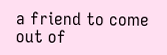a friend to come out of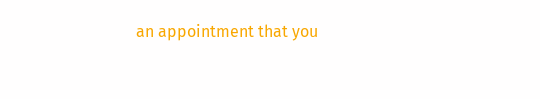an appointment that you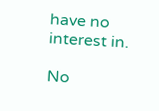have no interest in.

No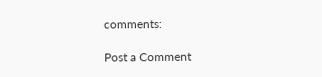comments:

Post a Comment